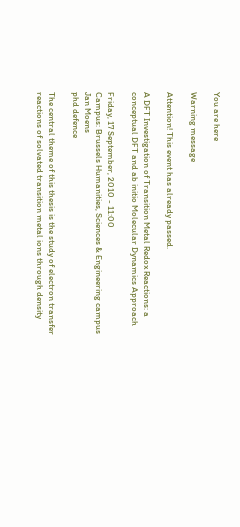You are here

Warning message

Attention! This event has already passed.

A DFT Investigation of Transition Metal Redox Reactions: a conceptual DFT and ab initio Molecular Dynamics Approach

Friday, 17 September, 2010 - 11:00
Campus: Brussels Humanities, Sciences & Engineering campus
Jan Moens
phd defence

The central theme of this thesis is the study of electron transfer reactions of solvated transition metal ions through density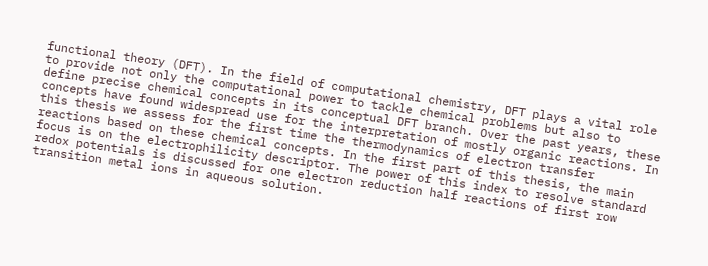functional theory (DFT). In the field of computational chemistry, DFT plays a vital role to provide not only the computational power to tackle chemical problems but also to define precise chemical concepts in its conceptual DFT branch. Over the past years, these concepts have found widespread use for the interpretation of mostly organic reactions. In this thesis we assess for the first time the thermodynamics of electron transfer reactions based on these chemical concepts. In the first part of this thesis, the main focus is on the electrophilicity descriptor. The power of this index to resolve standard redox potentials is discussed for one electron reduction half reactions of first row transition metal ions in aqueous solution.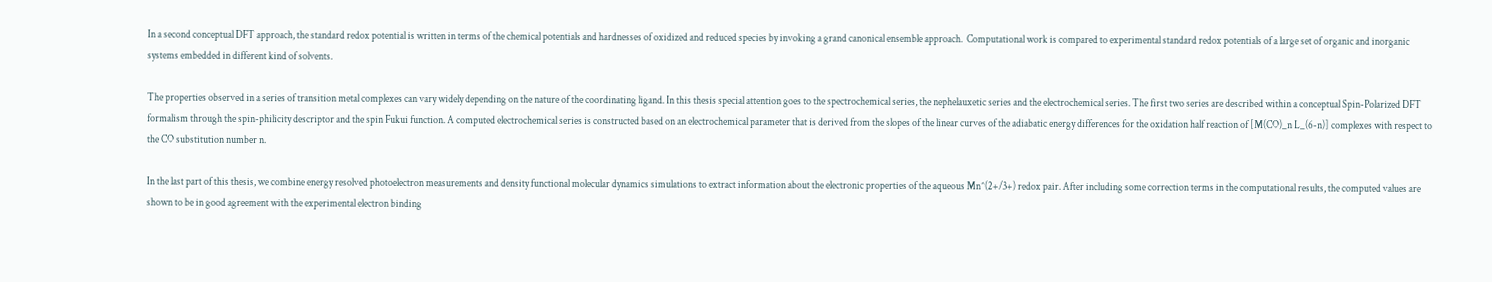In a second conceptual DFT approach, the standard redox potential is written in terms of the chemical potentials and hardnesses of oxidized and reduced species by invoking a grand canonical ensemble approach.  Computational work is compared to experimental standard redox potentials of a large set of organic and inorganic systems embedded in different kind of solvents.

The properties observed in a series of transition metal complexes can vary widely depending on the nature of the coordinating ligand. In this thesis special attention goes to the spectrochemical series, the nephelauxetic series and the electrochemical series. The first two series are described within a conceptual Spin-Polarized DFT formalism through the spin-philicity descriptor and the spin Fukui function. A computed electrochemical series is constructed based on an electrochemical parameter that is derived from the slopes of the linear curves of the adiabatic energy differences for the oxidation half reaction of [M(CO)_n L_(6-n)] complexes with respect to the CO substitution number n.

In the last part of this thesis, we combine energy resolved photoelectron measurements and density functional molecular dynamics simulations to extract information about the electronic properties of the aqueous Mn^(2+/3+) redox pair. After including some correction terms in the computational results, the computed values are shown to be in good agreement with the experimental electron binding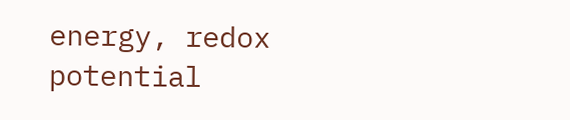energy, redox potential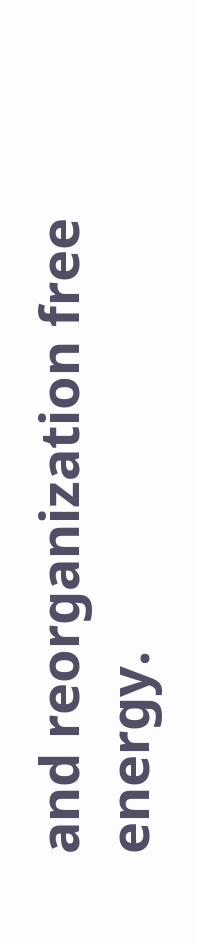and reorganization free energy.